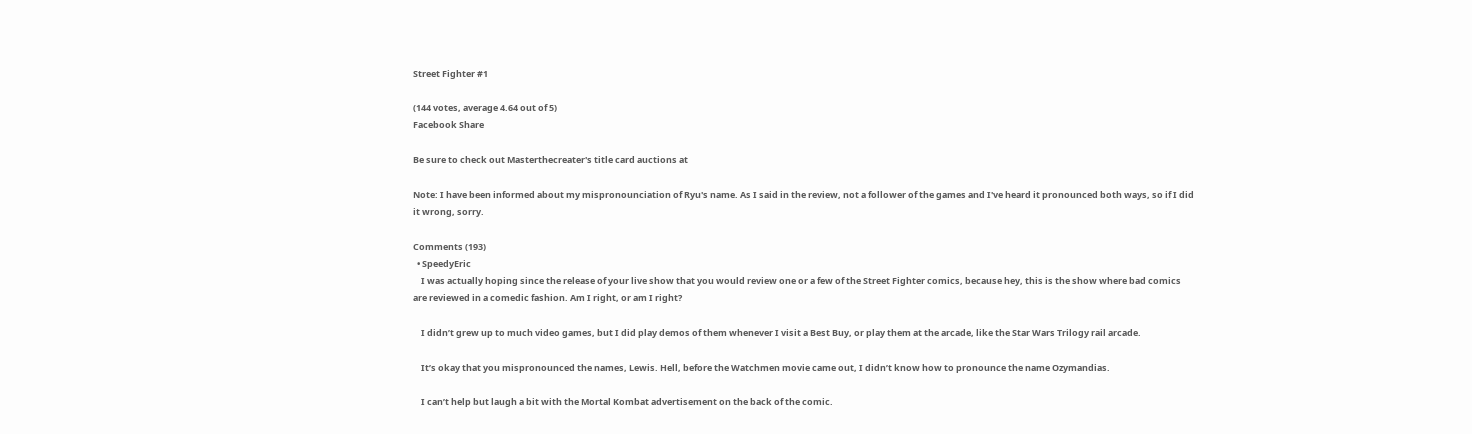Street Fighter #1

(144 votes, average 4.64 out of 5)
Facebook Share

Be sure to check out Masterthecreater's title card auctions at

Note: I have been informed about my mispronounciation of Ryu's name. As I said in the review, not a follower of the games and I've heard it pronounced both ways, so if I did it wrong, sorry.

Comments (193)
  • SpeedyEric
    I was actually hoping since the release of your live show that you would review one or a few of the Street Fighter comics, because hey, this is the show where bad comics are reviewed in a comedic fashion. Am I right, or am I right?

    I didn’t grew up to much video games, but I did play demos of them whenever I visit a Best Buy, or play them at the arcade, like the Star Wars Trilogy rail arcade.

    It’s okay that you mispronounced the names, Lewis. Hell, before the Watchmen movie came out, I didn’t know how to pronounce the name Ozymandias.

    I can’t help but laugh a bit with the Mortal Kombat advertisement on the back of the comic.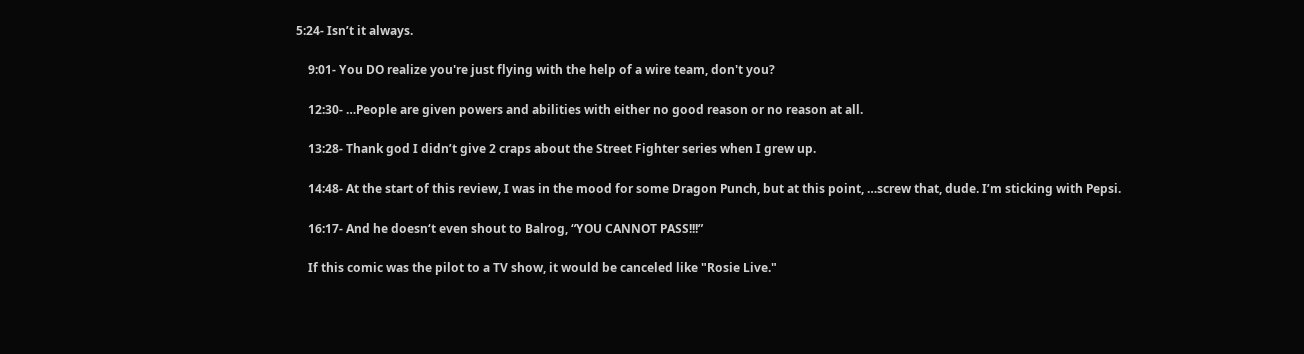5:24- Isn’t it always.

    9:01- You DO realize you're just flying with the help of a wire team, don't you?

    12:30- …People are given powers and abilities with either no good reason or no reason at all.

    13:28- Thank god I didn’t give 2 craps about the Street Fighter series when I grew up.

    14:48- At the start of this review, I was in the mood for some Dragon Punch, but at this point, …screw that, dude. I’m sticking with Pepsi.

    16:17- And he doesn‘t even shout to Balrog, “YOU CANNOT PASS!!!”

    If this comic was the pilot to a TV show, it would be canceled like "Rosie Live."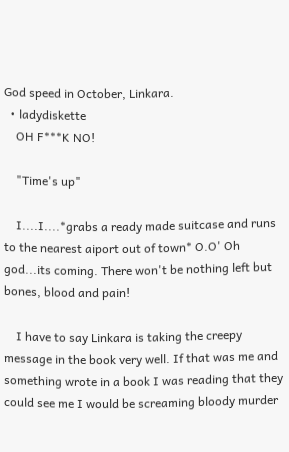God speed in October, Linkara.
  • ladydiskette
    OH F***K NO!

    "Time's up"

    I....I....*grabs a ready made suitcase and runs to the nearest aiport out of town* O.O' Oh god...its coming. There won't be nothing left but bones, blood and pain!

    I have to say Linkara is taking the creepy message in the book very well. If that was me and something wrote in a book I was reading that they could see me I would be screaming bloody murder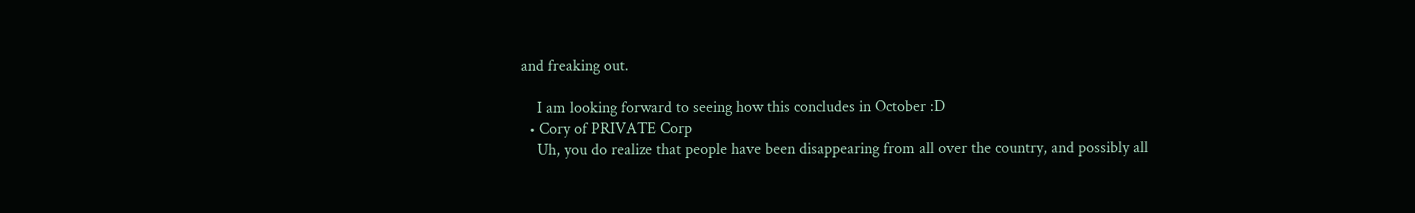and freaking out.

    I am looking forward to seeing how this concludes in October :D
  • Cory of PRIVATE Corp
    Uh, you do realize that people have been disappearing from all over the country, and possibly all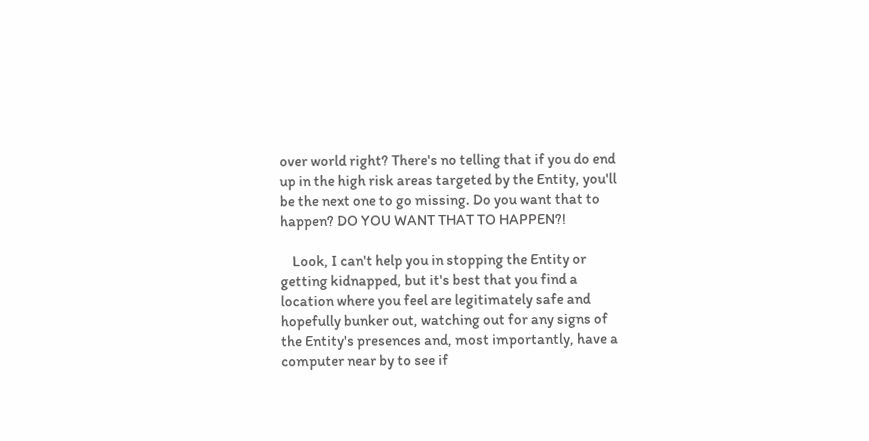over world right? There's no telling that if you do end up in the high risk areas targeted by the Entity, you'll be the next one to go missing. Do you want that to happen? DO YOU WANT THAT TO HAPPEN?!

    Look, I can't help you in stopping the Entity or getting kidnapped, but it's best that you find a location where you feel are legitimately safe and hopefully bunker out, watching out for any signs of the Entity's presences and, most importantly, have a computer near by to see if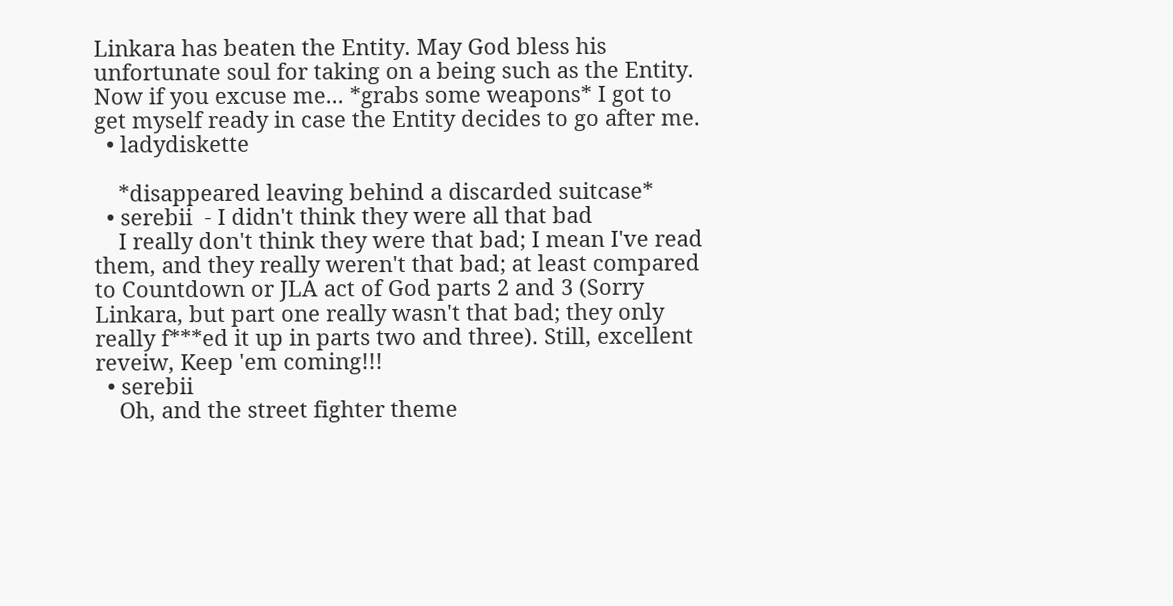Linkara has beaten the Entity. May God bless his unfortunate soul for taking on a being such as the Entity. Now if you excuse me... *grabs some weapons* I got to get myself ready in case the Entity decides to go after me.
  • ladydiskette

    *disappeared leaving behind a discarded suitcase*
  • serebii  - I didn't think they were all that bad
    I really don't think they were that bad; I mean I've read them, and they really weren't that bad; at least compared to Countdown or JLA act of God parts 2 and 3 (Sorry Linkara, but part one really wasn't that bad; they only really f***ed it up in parts two and three). Still, excellent reveiw, Keep 'em coming!!!
  • serebii
    Oh, and the street fighter theme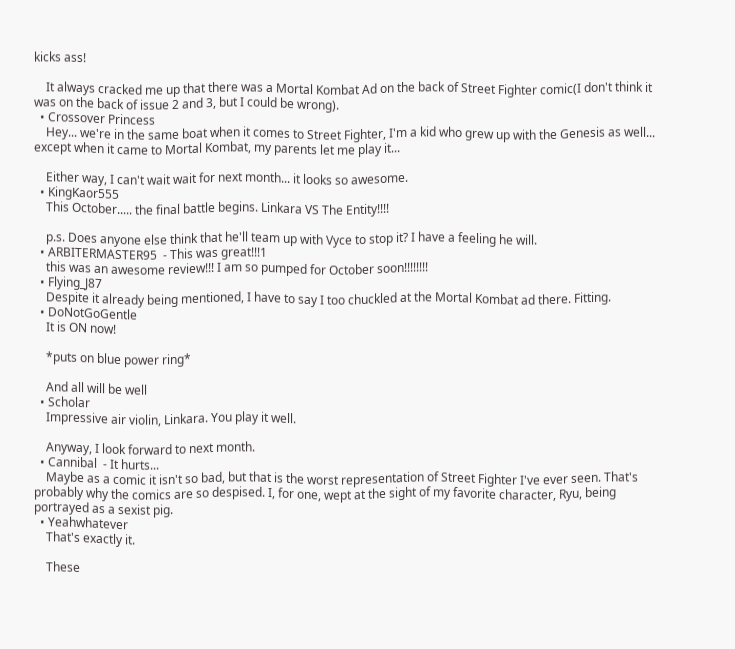kicks ass!

    It always cracked me up that there was a Mortal Kombat Ad on the back of Street Fighter comic(I don't think it was on the back of issue 2 and 3, but I could be wrong).
  • Crossover Princess
    Hey... we're in the same boat when it comes to Street Fighter, I'm a kid who grew up with the Genesis as well... except when it came to Mortal Kombat, my parents let me play it...

    Either way, I can't wait wait for next month... it looks so awesome.
  • KingKaor555
    This October..... the final battle begins. Linkara VS The Entity!!!!

    p.s. Does anyone else think that he'll team up with Vyce to stop it? I have a feeling he will.
  • ARBITERMASTER95  - This was great!!!1
    this was an awesome review!!! I am so pumped for October soon!!!!!!!!
  • Flying_J87
    Despite it already being mentioned, I have to say I too chuckled at the Mortal Kombat ad there. Fitting.
  • DoNotGoGentle
    It is ON now!

    *puts on blue power ring*

    And all will be well
  • Scholar
    Impressive air violin, Linkara. You play it well.

    Anyway, I look forward to next month.
  • Cannibal  - It hurts...
    Maybe as a comic it isn't so bad, but that is the worst representation of Street Fighter I've ever seen. That's probably why the comics are so despised. I, for one, wept at the sight of my favorite character, Ryu, being portrayed as a sexist pig.
  • Yeahwhatever
    That's exactly it.

    These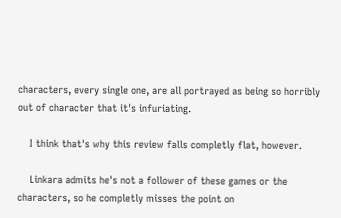characters, every single one, are all portrayed as being so horribly out of character that it's infuriating.

    I think that's why this review falls completly flat, however.

    Linkara admits he's not a follower of these games or the characters, so he completly misses the point on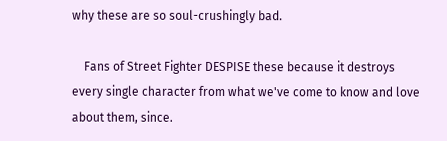why these are so soul-crushingly bad.

    Fans of Street Fighter DESPISE these because it destroys every single character from what we've come to know and love about them, since.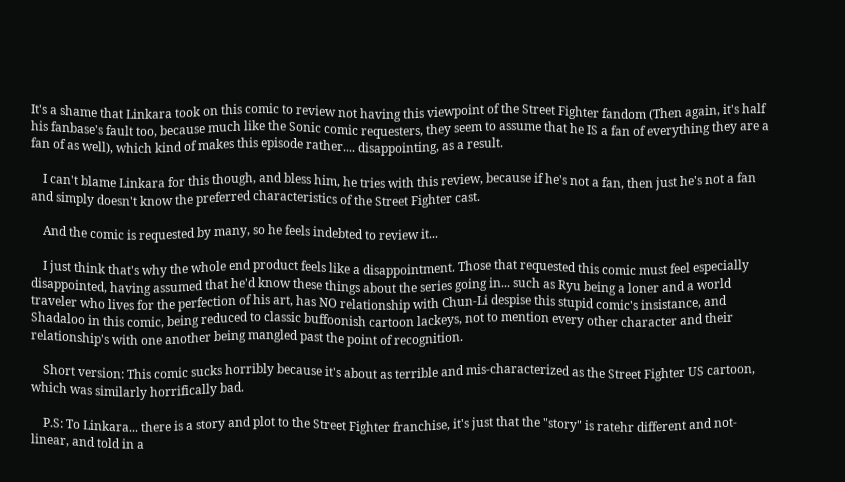It's a shame that Linkara took on this comic to review not having this viewpoint of the Street Fighter fandom (Then again, it's half his fanbase's fault too, because much like the Sonic comic requesters, they seem to assume that he IS a fan of everything they are a fan of as well), which kind of makes this episode rather.... disappointing, as a result.

    I can't blame Linkara for this though, and bless him, he tries with this review, because if he's not a fan, then just he's not a fan and simply doesn't know the preferred characteristics of the Street Fighter cast.

    And the comic is requested by many, so he feels indebted to review it...

    I just think that's why the whole end product feels like a disappointment. Those that requested this comic must feel especially disappointed, having assumed that he'd know these things about the series going in... such as Ryu being a loner and a world traveler who lives for the perfection of his art, has NO relationship with Chun-Li despise this stupid comic's insistance, and Shadaloo in this comic, being reduced to classic buffoonish cartoon lackeys, not to mention every other character and their relationship's with one another being mangled past the point of recognition.

    Short version: This comic sucks horribly because it's about as terrible and mis-characterized as the Street Fighter US cartoon, which was similarly horrifically bad.

    P.S: To Linkara... there is a story and plot to the Street Fighter franchise, it's just that the "story" is ratehr different and not-linear, and told in a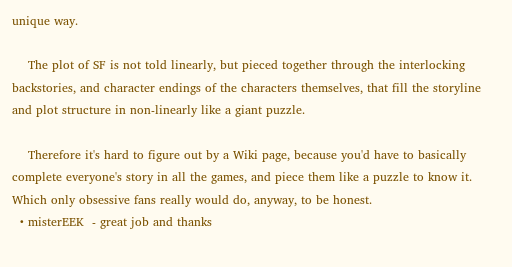unique way.

    The plot of SF is not told linearly, but pieced together through the interlocking backstories, and character endings of the characters themselves, that fill the storyline and plot structure in non-linearly like a giant puzzle.

    Therefore it's hard to figure out by a Wiki page, because you'd have to basically complete everyone's story in all the games, and piece them like a puzzle to know it. Which only obsessive fans really would do, anyway, to be honest.
  • misterEEK  - great job and thanks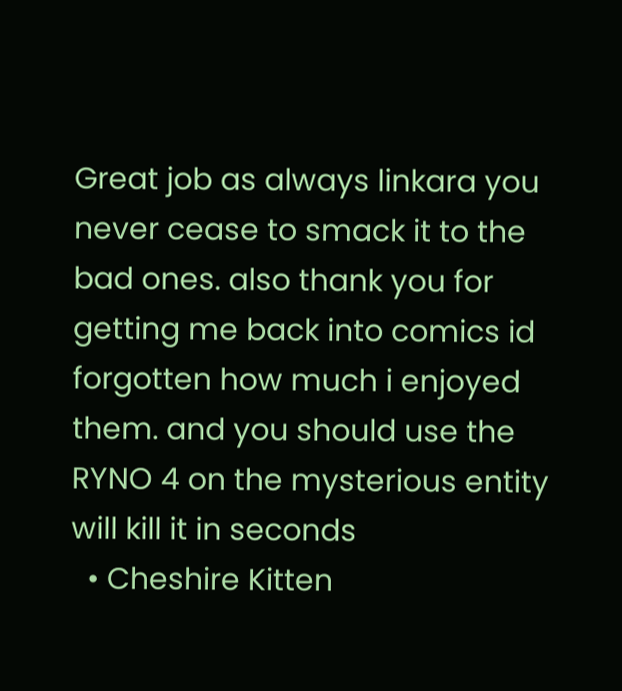Great job as always linkara you never cease to smack it to the bad ones. also thank you for getting me back into comics id forgotten how much i enjoyed them. and you should use the RYNO 4 on the mysterious entity will kill it in seconds
  • Cheshire Kitten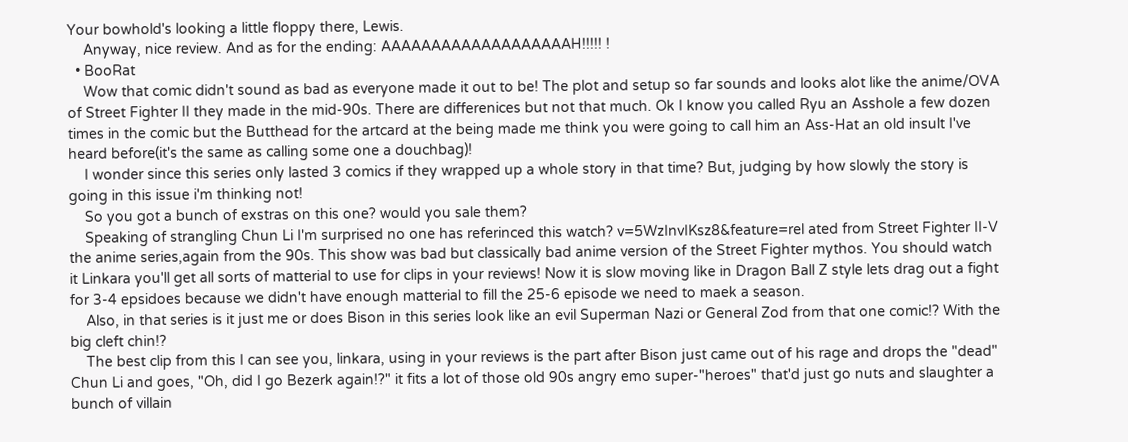Your bowhold's looking a little floppy there, Lewis.
    Anyway, nice review. And as for the ending: AAAAAAAAAAAAAAAAAAAH!!!!! !
  • BooRat
    Wow that comic didn't sound as bad as everyone made it out to be! The plot and setup so far sounds and looks alot like the anime/OVA of Street Fighter II they made in the mid-90s. There are differenices but not that much. Ok I know you called Ryu an Asshole a few dozen times in the comic but the Butthead for the artcard at the being made me think you were going to call him an Ass-Hat an old insult I've heard before(it's the same as calling some one a douchbag)!
    I wonder since this series only lasted 3 comics if they wrapped up a whole story in that time? But, judging by how slowly the story is going in this issue i'm thinking not!
    So you got a bunch of exstras on this one? would you sale them?
    Speaking of strangling Chun Li I'm surprised no one has referinced this watch? v=5WzInvIKsz8&feature=rel ated from Street Fighter II-V the anime series,again from the 90s. This show was bad but classically bad anime version of the Street Fighter mythos. You should watch it Linkara you'll get all sorts of matterial to use for clips in your reviews! Now it is slow moving like in Dragon Ball Z style lets drag out a fight for 3-4 epsidoes because we didn't have enough matterial to fill the 25-6 episode we need to maek a season.
    Also, in that series is it just me or does Bison in this series look like an evil Superman Nazi or General Zod from that one comic!? With the big cleft chin!?
    The best clip from this I can see you, linkara, using in your reviews is the part after Bison just came out of his rage and drops the "dead" Chun Li and goes, "Oh, did I go Bezerk again!?" it fits a lot of those old 90s angry emo super-"heroes" that'd just go nuts and slaughter a bunch of villain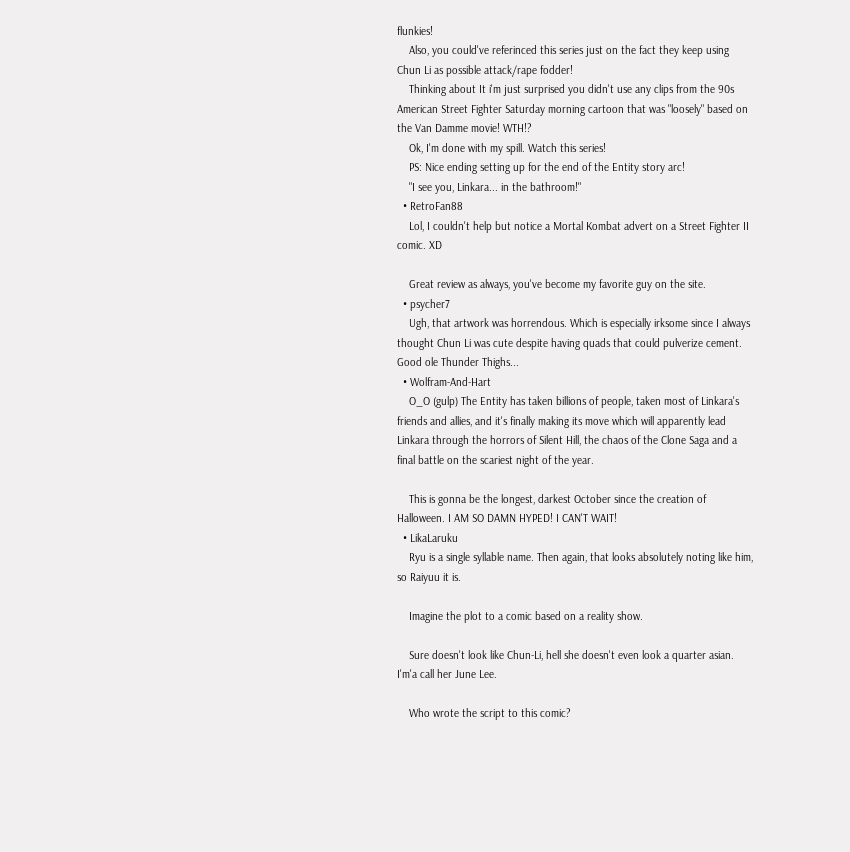flunkies!
    Also, you could've referinced this series just on the fact they keep using Chun Li as possible attack/rape fodder!
    Thinking about It i'm just surprised you didn't use any clips from the 90s American Street Fighter Saturday morning cartoon that was "loosely" based on the Van Damme movie! WTH!?
    Ok, I'm done with my spill. Watch this series!
    PS: Nice ending setting up for the end of the Entity story arc!
    "I see you, Linkara... in the bathroom!"
  • RetroFan88
    Lol, I couldn't help but notice a Mortal Kombat advert on a Street Fighter II comic. XD

    Great review as always, you've become my favorite guy on the site.
  • psycher7
    Ugh, that artwork was horrendous. Which is especially irksome since I always thought Chun Li was cute despite having quads that could pulverize cement. Good ole Thunder Thighs...
  • Wolfram-And-Hart
    O_O (gulp) The Entity has taken billions of people, taken most of Linkara's friends and allies, and it's finally making its move which will apparently lead Linkara through the horrors of Silent Hill, the chaos of the Clone Saga and a final battle on the scariest night of the year.

    This is gonna be the longest, darkest October since the creation of Halloween. I AM SO DAMN HYPED! I CAN'T WAIT!
  • LikaLaruku
    Ryu is a single syllable name. Then again, that looks absolutely noting like him, so Raiyuu it is.

    Imagine the plot to a comic based on a reality show.

    Sure doesn't look like Chun-Li, hell she doesn't even look a quarter asian. I'm'a call her June Lee.

    Who wrote the script to this comic?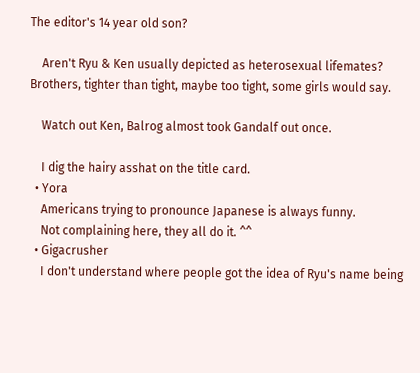The editor's 14 year old son?

    Aren't Ryu & Ken usually depicted as heterosexual lifemates? Brothers, tighter than tight, maybe too tight, some girls would say.

    Watch out Ken, Balrog almost took Gandalf out once.

    I dig the hairy asshat on the title card.
  • Yora
    Americans trying to pronounce Japanese is always funny.
    Not complaining here, they all do it. ^^
  • Gigacrusher
    I don't understand where people got the idea of Ryu's name being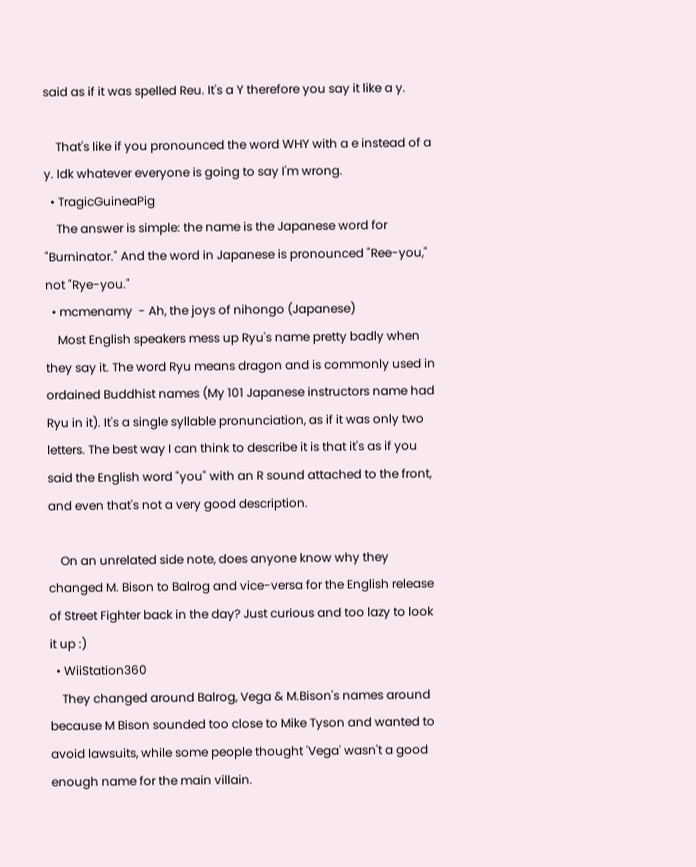said as if it was spelled Reu. It's a Y therefore you say it like a y.

    That's like if you pronounced the word WHY with a e instead of a y. Idk whatever everyone is going to say I'm wrong.
  • TragicGuineaPig
    The answer is simple: the name is the Japanese word for "Burninator." And the word in Japanese is pronounced "Ree-you," not "Rye-you."
  • mcmenamy  - Ah, the joys of nihongo (Japanese)
    Most English speakers mess up Ryu's name pretty badly when they say it. The word Ryu means dragon and is commonly used in ordained Buddhist names (My 101 Japanese instructors name had Ryu in it). It's a single syllable pronunciation, as if it was only two letters. The best way I can think to describe it is that it's as if you said the English word "you" with an R sound attached to the front, and even that's not a very good description.

    On an unrelated side note, does anyone know why they changed M. Bison to Balrog and vice-versa for the English release of Street Fighter back in the day? Just curious and too lazy to look it up :)
  • WiiStation360
    They changed around Balrog, Vega & M.Bison's names around because M Bison sounded too close to Mike Tyson and wanted to avoid lawsuits, while some people thought 'Vega' wasn't a good enough name for the main villain.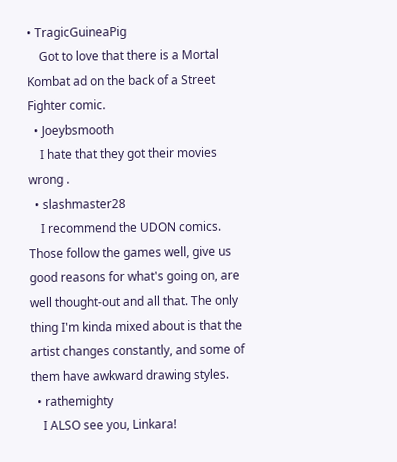• TragicGuineaPig
    Got to love that there is a Mortal Kombat ad on the back of a Street Fighter comic.
  • Joeybsmooth
    I hate that they got their movies wrong .
  • slashmaster28
    I recommend the UDON comics. Those follow the games well, give us good reasons for what's going on, are well thought-out and all that. The only thing I'm kinda mixed about is that the artist changes constantly, and some of them have awkward drawing styles.
  • rathemighty
    I ALSO see you, Linkara!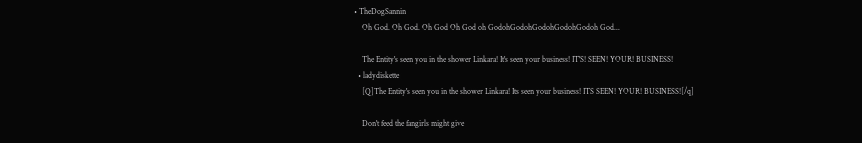• TheDogSannin
    Oh God. Oh God. Oh God Oh God oh GodohGodohGodohGodohGodoh God...

    The Entity's seen you in the shower Linkara! It's seen your business! IT'S! SEEN! YOUR! BUSINESS!
  • ladydiskette
    [Q]The Entity's seen you in the shower Linkara! Its seen your business! ITS SEEN! YOUR! BUSINESS![/q]

    Don't feed the fangirls might give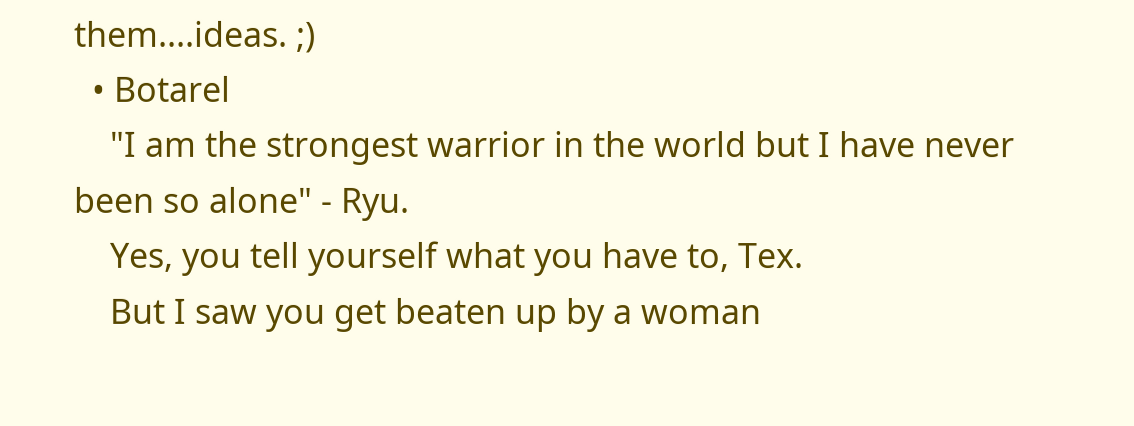them....ideas. ;)
  • Botarel
    "I am the strongest warrior in the world but I have never been so alone" - Ryu.
    Yes, you tell yourself what you have to, Tex.
    But I saw you get beaten up by a woman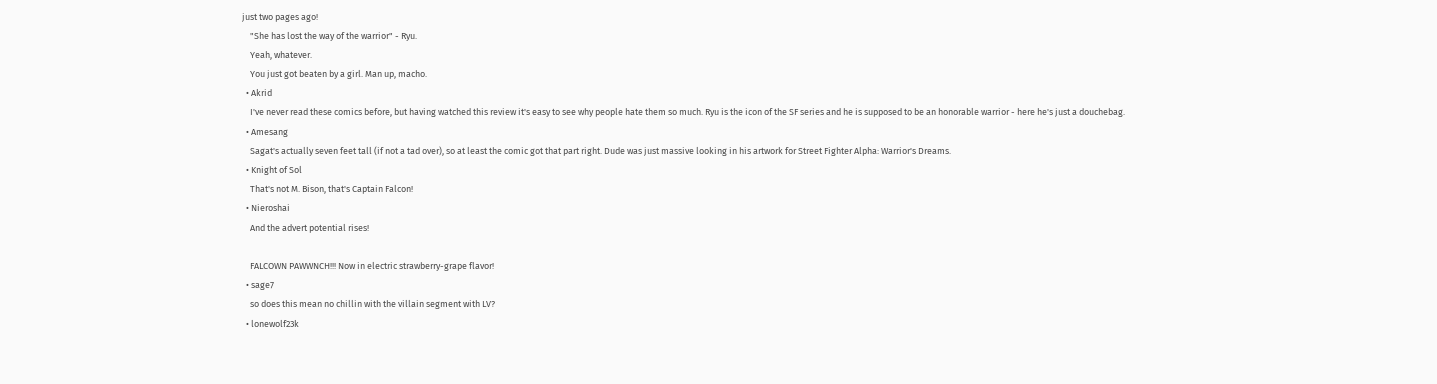just two pages ago!
    "She has lost the way of the warrior" - Ryu.
    Yeah, whatever.
    You just got beaten by a girl. Man up, macho.
  • Akrid
    I've never read these comics before, but having watched this review it's easy to see why people hate them so much. Ryu is the icon of the SF series and he is supposed to be an honorable warrior - here he's just a douchebag.
  • Amesang
    Sagat's actually seven feet tall (if not a tad over), so at least the comic got that part right. Dude was just massive looking in his artwork for Street Fighter Alpha: Warrior's Dreams.
  • Knight of Sol
    That's not M. Bison, that's Captain Falcon!
  • Nieroshai
    And the advert potential rises!

    FALCOWN PAWWNCH!!! Now in electric strawberry-grape flavor!
  • sage7
    so does this mean no chillin with the villain segment with LV?
  • lonewolf23k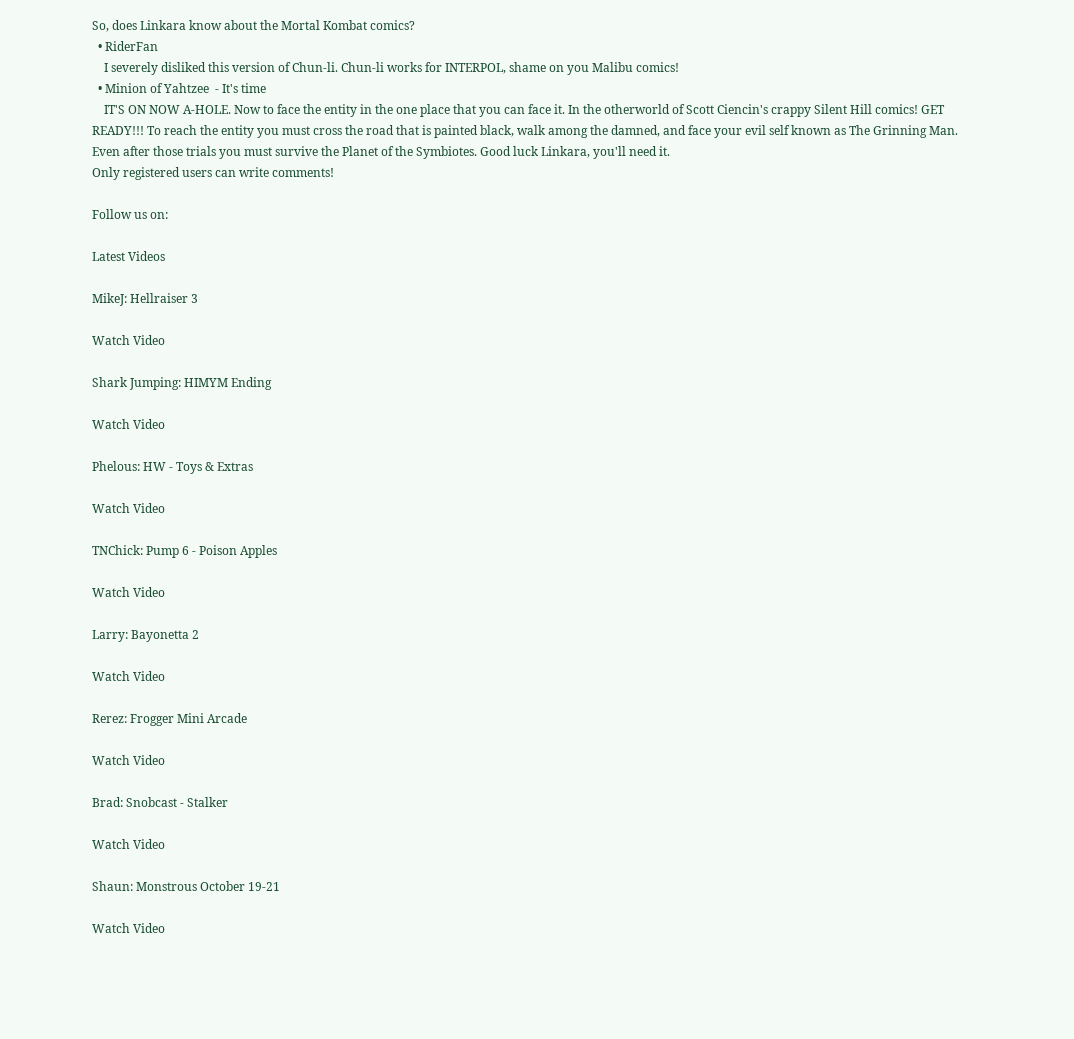So, does Linkara know about the Mortal Kombat comics?
  • RiderFan
    I severely disliked this version of Chun-li. Chun-li works for INTERPOL, shame on you Malibu comics!
  • Minion of Yahtzee  - It's time
    IT'S ON NOW A-HOLE. Now to face the entity in the one place that you can face it. In the otherworld of Scott Ciencin's crappy Silent Hill comics! GET READY!!! To reach the entity you must cross the road that is painted black, walk among the damned, and face your evil self known as The Grinning Man. Even after those trials you must survive the Planet of the Symbiotes. Good luck Linkara, you'll need it.
Only registered users can write comments!

Follow us on:

Latest Videos

MikeJ: Hellraiser 3

Watch Video

Shark Jumping: HIMYM Ending

Watch Video

Phelous: HW - Toys & Extras

Watch Video

TNChick: Pump 6 - Poison Apples

Watch Video

Larry: Bayonetta 2

Watch Video

Rerez: Frogger Mini Arcade

Watch Video

Brad: Snobcast - Stalker

Watch Video

Shaun: Monstrous October 19-21

Watch Video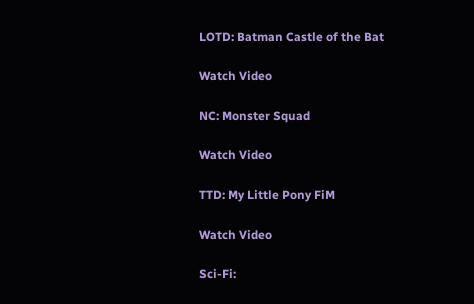LOTD: Batman Castle of the Bat

Watch Video

NC: Monster Squad

Watch Video

TTD: My Little Pony FiM

Watch Video

Sci-Fi: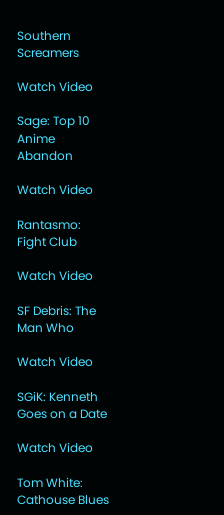Southern Screamers

Watch Video

Sage: Top 10 Anime Abandon

Watch Video

Rantasmo: Fight Club

Watch Video

SF Debris: The Man Who

Watch Video

SGiK: Kenneth Goes on a Date

Watch Video

Tom White: Cathouse Blues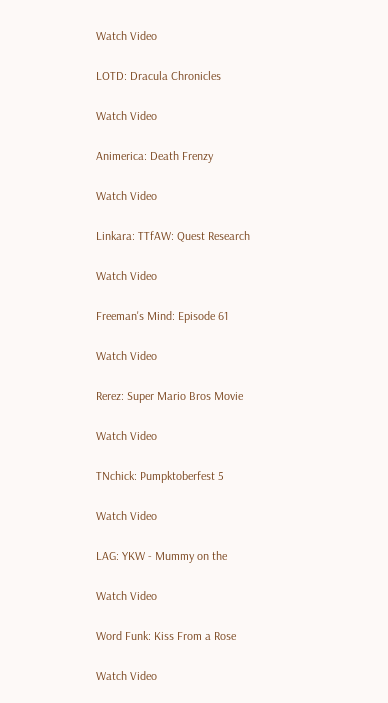Watch Video

LOTD: Dracula Chronicles

Watch Video

Animerica: Death Frenzy

Watch Video

Linkara: TTfAW: Quest Research

Watch Video

Freeman's Mind: Episode 61

Watch Video

Rerez: Super Mario Bros Movie

Watch Video

TNchick: Pumpktoberfest 5

Watch Video

LAG: YKW - Mummy on the

Watch Video

Word Funk: Kiss From a Rose

Watch Video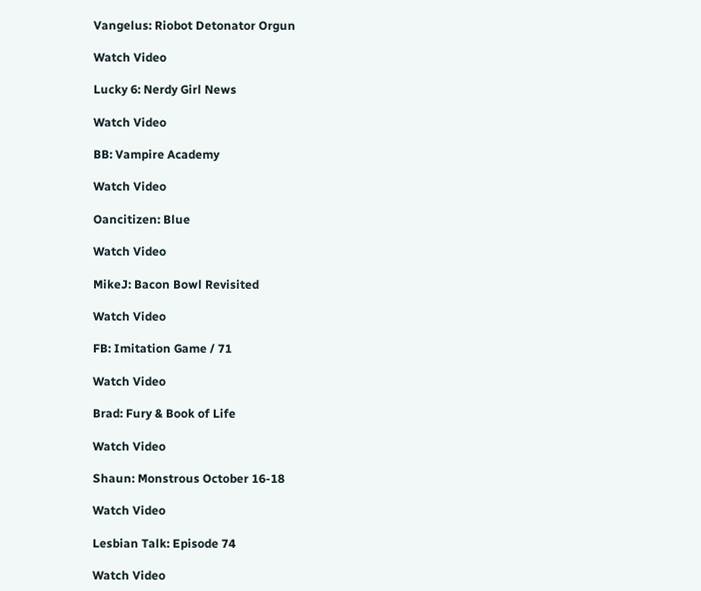Vangelus: Riobot Detonator Orgun

Watch Video

Lucky 6: Nerdy Girl News

Watch Video

BB: Vampire Academy

Watch Video

Oancitizen: Blue

Watch Video

MikeJ: Bacon Bowl Revisited

Watch Video

FB: Imitation Game / 71

Watch Video

Brad: Fury & Book of Life

Watch Video

Shaun: Monstrous October 16-18

Watch Video

Lesbian Talk: Episode 74

Watch Video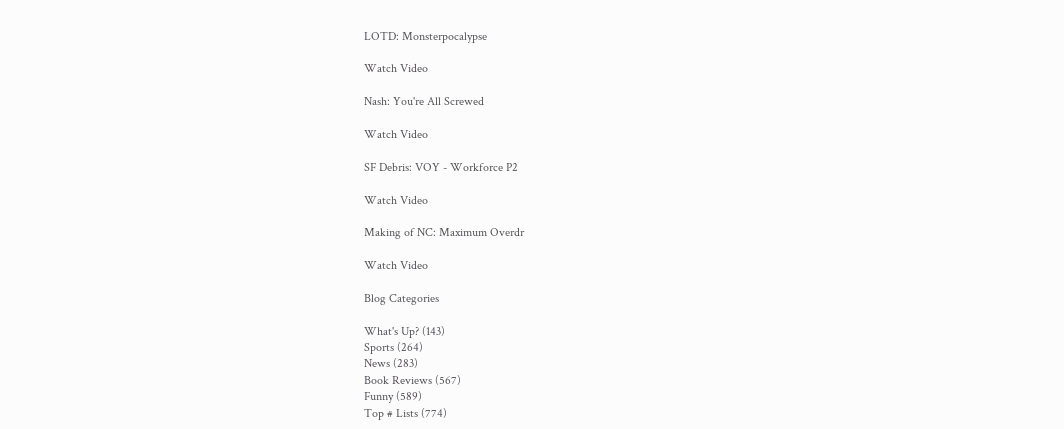LOTD: Monsterpocalypse

Watch Video

Nash: You're All Screwed

Watch Video

SF Debris: VOY - Workforce P2

Watch Video

Making of NC: Maximum Overdr

Watch Video

Blog Categories

What's Up? (143)
Sports (264)
News (283)
Book Reviews (567)
Funny (589)
Top # Lists (774)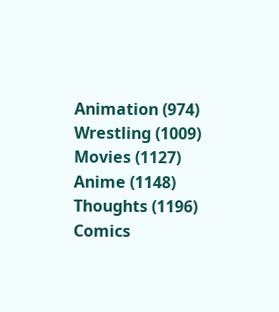Animation (974)
Wrestling (1009)
Movies (1127)
Anime (1148)
Thoughts (1196)
Comics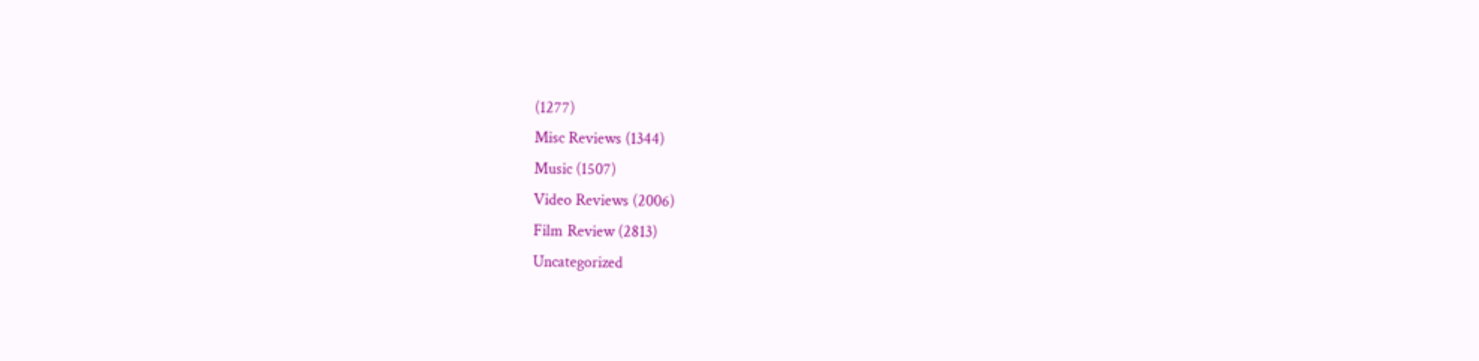(1277)
Misc Reviews (1344)
Music (1507)
Video Reviews (2006)
Film Review (2813)
Uncategorized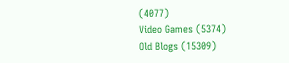(4077)
Video Games (5374)
Old Blogs (15309)